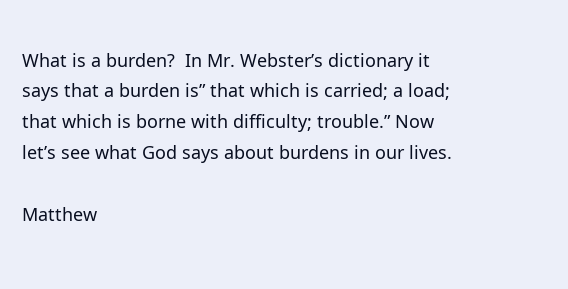What is a burden?  In Mr. Webster’s dictionary it says that a burden is” that which is carried; a load; that which is borne with difficulty; trouble.” Now let’s see what God says about burdens in our lives.

Matthew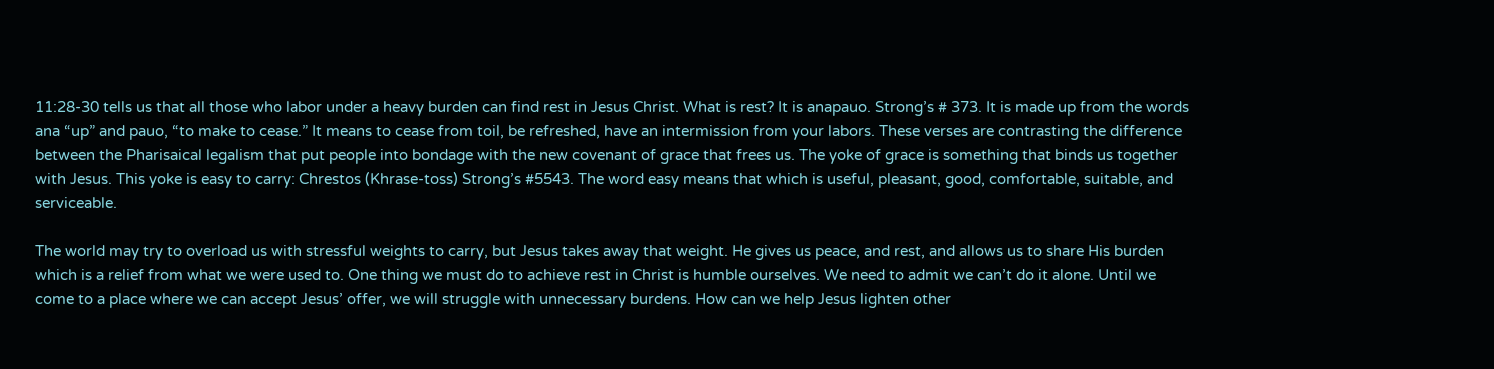11:28-30 tells us that all those who labor under a heavy burden can find rest in Jesus Christ. What is rest? It is anapauo. Strong’s # 373. It is made up from the words ana “up” and pauo, “to make to cease.” It means to cease from toil, be refreshed, have an intermission from your labors. These verses are contrasting the difference between the Pharisaical legalism that put people into bondage with the new covenant of grace that frees us. The yoke of grace is something that binds us together with Jesus. This yoke is easy to carry: Chrestos (Khrase-toss) Strong’s #5543. The word easy means that which is useful, pleasant, good, comfortable, suitable, and serviceable.

The world may try to overload us with stressful weights to carry, but Jesus takes away that weight. He gives us peace, and rest, and allows us to share His burden which is a relief from what we were used to. One thing we must do to achieve rest in Christ is humble ourselves. We need to admit we can’t do it alone. Until we come to a place where we can accept Jesus’ offer, we will struggle with unnecessary burdens. How can we help Jesus lighten other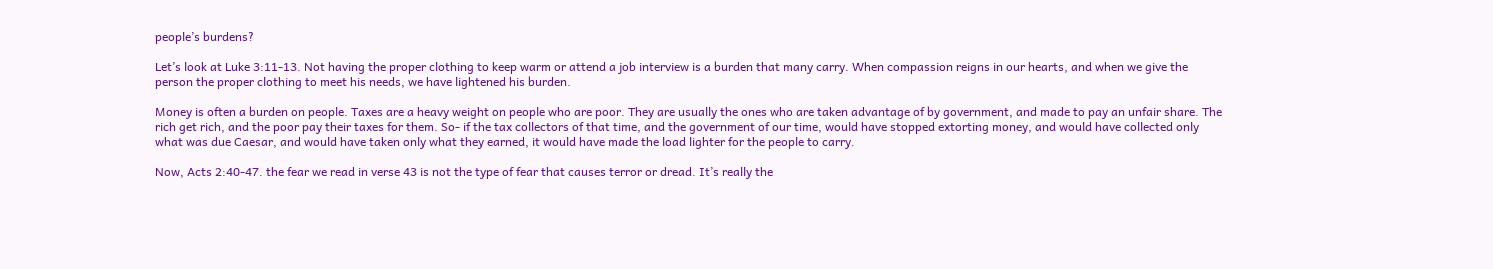people’s burdens?

Let’s look at Luke 3:11-13. Not having the proper clothing to keep warm or attend a job interview is a burden that many carry. When compassion reigns in our hearts, and when we give the person the proper clothing to meet his needs, we have lightened his burden.

Money is often a burden on people. Taxes are a heavy weight on people who are poor. They are usually the ones who are taken advantage of by government, and made to pay an unfair share. The rich get rich, and the poor pay their taxes for them. So- if the tax collectors of that time, and the government of our time, would have stopped extorting money, and would have collected only what was due Caesar, and would have taken only what they earned, it would have made the load lighter for the people to carry.

Now, Acts 2:40-47. the fear we read in verse 43 is not the type of fear that causes terror or dread. It’s really the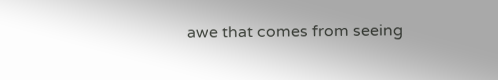awe that comes from seeing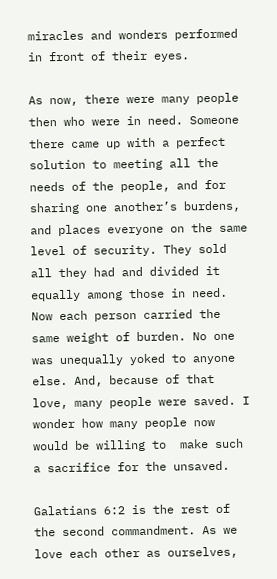miracles and wonders performed in front of their eyes.

As now, there were many people then who were in need. Someone there came up with a perfect solution to meeting all the needs of the people, and for sharing one another’s burdens, and places everyone on the same level of security. They sold all they had and divided it equally among those in need. Now each person carried the same weight of burden. No one was unequally yoked to anyone else. And, because of that love, many people were saved. I wonder how many people now would be willing to  make such a sacrifice for the unsaved.

Galatians 6:2 is the rest of the second commandment. As we love each other as ourselves,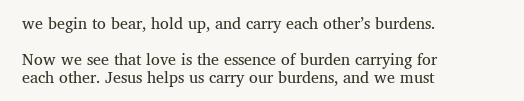we begin to bear, hold up, and carry each other’s burdens.

Now we see that love is the essence of burden carrying for each other. Jesus helps us carry our burdens, and we must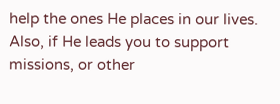help the ones He places in our lives.  Also, if He leads you to support missions, or other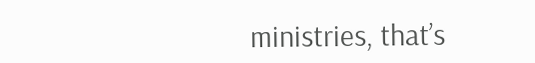ministries, that’s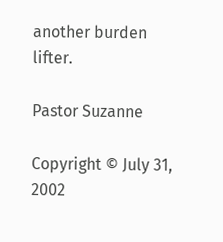another burden lifter.

Pastor Suzanne

Copyright © July 31, 2002